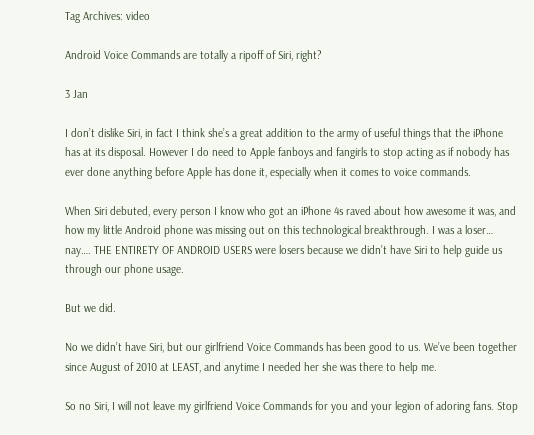Tag Archives: video

Android Voice Commands are totally a ripoff of Siri, right?

3 Jan

I don’t dislike Siri, in fact I think she’s a great addition to the army of useful things that the iPhone has at its disposal. However I do need to Apple fanboys and fangirls to stop acting as if nobody has ever done anything before Apple has done it, especially when it comes to voice commands.

When Siri debuted, every person I know who got an iPhone 4s raved about how awesome it was, and how my little Android phone was missing out on this technological breakthrough. I was a loser… nay…. THE ENTIRETY OF ANDROID USERS were losers because we didn’t have Siri to help guide us through our phone usage.

But we did.

No we didn’t have Siri, but our girlfriend Voice Commands has been good to us. We’ve been together since August of 2010 at LEAST, and anytime I needed her she was there to help me.

So no Siri, I will not leave my girlfriend Voice Commands for you and your legion of adoring fans. Stop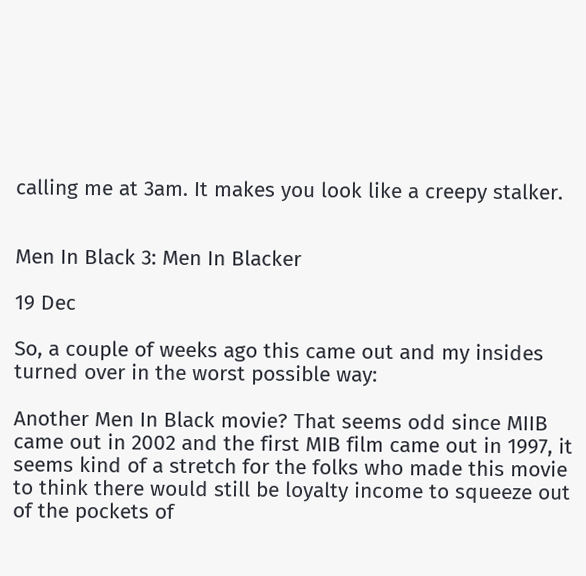calling me at 3am. It makes you look like a creepy stalker.


Men In Black 3: Men In Blacker

19 Dec

So, a couple of weeks ago this came out and my insides turned over in the worst possible way:

Another Men In Black movie? That seems odd since MIIB came out in 2002 and the first MIB film came out in 1997, it seems kind of a stretch for the folks who made this movie to think there would still be loyalty income to squeeze out of the pockets of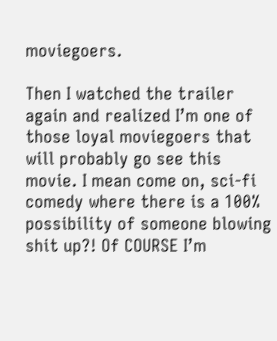moviegoers.

Then I watched the trailer again and realized I’m one of those loyal moviegoers that will probably go see this movie. I mean come on, sci-fi comedy where there is a 100% possibility of someone blowing shit up?! Of COURSE I’m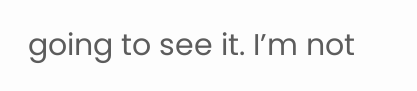going to see it. I’m not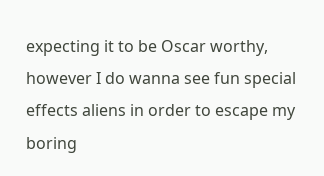expecting it to be Oscar worthy, however I do wanna see fun special effects aliens in order to escape my boring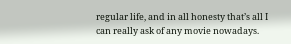regular life, and in all honesty that’s all I can really ask of any movie nowadays.